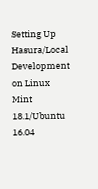Setting Up Hasura/Local Development on Linux Mint 18.1/Ubuntu 16.04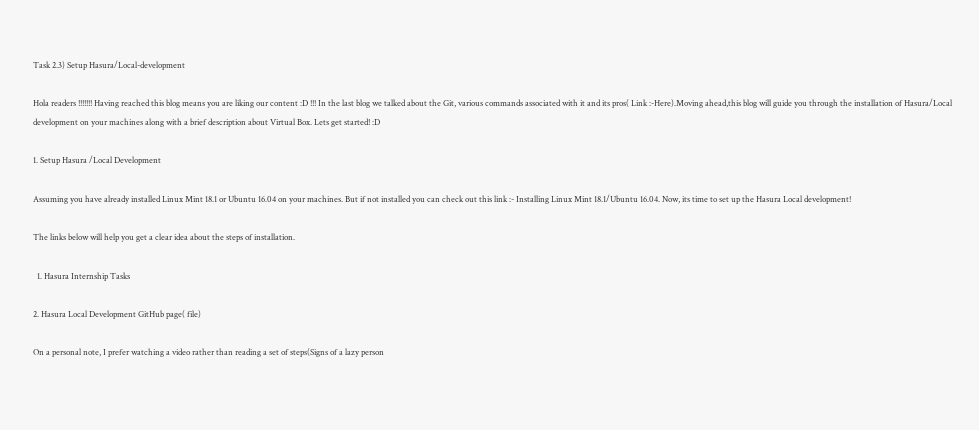Task 2.3) Setup Hasura/Local-development

Hola readers !!!!!!! Having reached this blog means you are liking our content :D !!! In the last blog we talked about the Git, various commands associated with it and its pros( Link :-Here).Moving ahead,this blog will guide you through the installation of Hasura/Local development on your machines along with a brief description about Virtual Box. Lets get started! :D

1. Setup Hasura /Local Development

Assuming you have already installed Linux Mint 18.1 or Ubuntu 16.04 on your machines. But if not installed you can check out this link :- Installing Linux Mint 18.1/Ubuntu 16.04. Now, its time to set up the Hasura Local development!

The links below will help you get a clear idea about the steps of installation.

  1. Hasura Internship Tasks

2. Hasura Local Development GitHub page( file)

On a personal note, I prefer watching a video rather than reading a set of steps(Signs of a lazy person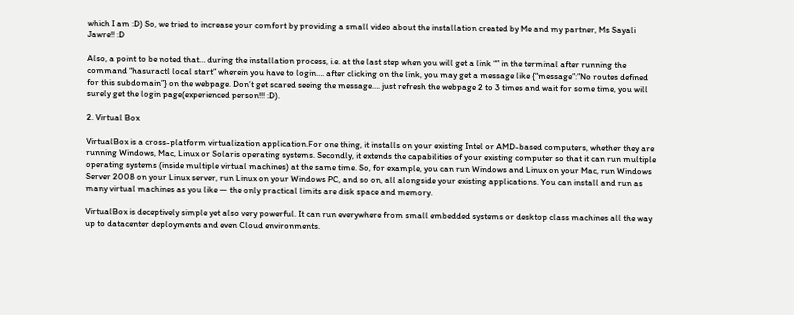which I am :D) So, we tried to increase your comfort by providing a small video about the installation created by Me and my partner, Ms Sayali Jawre!! :D

Also, a point to be noted that… during the installation process, i.e. at the last step when you will get a link “” in the terminal after running the command “hasuractl local start” wherein you have to login…. after clicking on the link, you may get a message like {“message”:”No routes defined for this subdomain”} on the webpage. Don’t get scared seeing the message…. just refresh the webpage 2 to 3 times and wait for some time, you will surely get the login page(experienced person!!! :D).

2. Virtual Box

VirtualBox is a cross-platform virtualization application.For one thing, it installs on your existing Intel or AMD-based computers, whether they are running Windows, Mac, Linux or Solaris operating systems. Secondly, it extends the capabilities of your existing computer so that it can run multiple operating systems (inside multiple virtual machines) at the same time. So, for example, you can run Windows and Linux on your Mac, run Windows Server 2008 on your Linux server, run Linux on your Windows PC, and so on, all alongside your existing applications. You can install and run as many virtual machines as you like — the only practical limits are disk space and memory.

VirtualBox is deceptively simple yet also very powerful. It can run everywhere from small embedded systems or desktop class machines all the way up to datacenter deployments and even Cloud environments.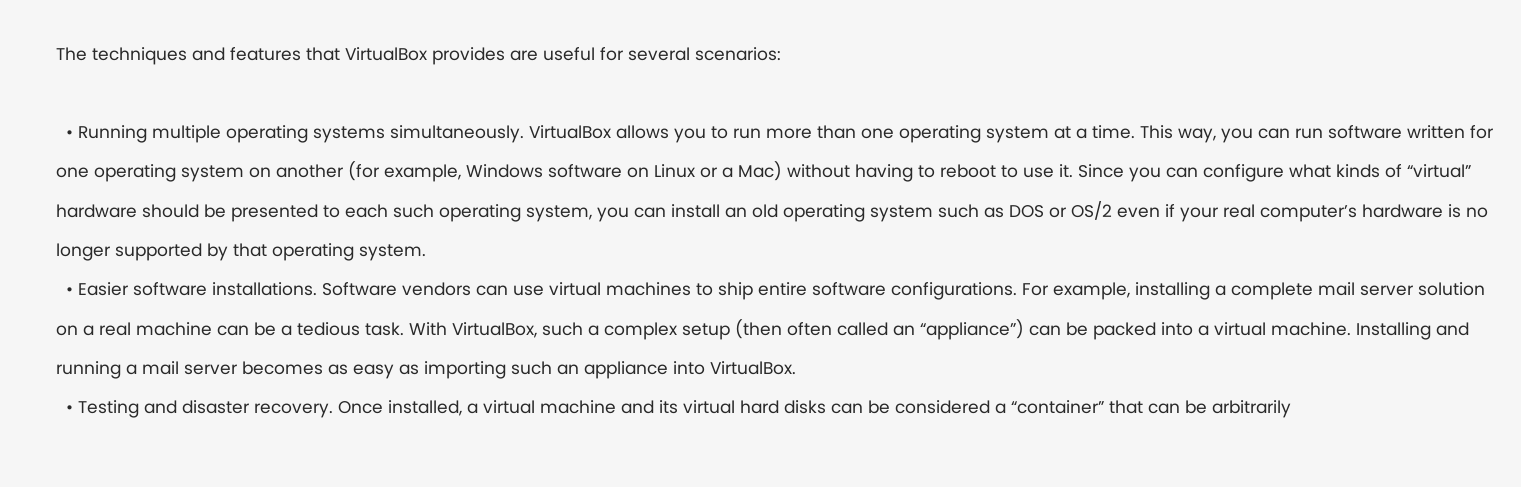The techniques and features that VirtualBox provides are useful for several scenarios:

  • Running multiple operating systems simultaneously. VirtualBox allows you to run more than one operating system at a time. This way, you can run software written for one operating system on another (for example, Windows software on Linux or a Mac) without having to reboot to use it. Since you can configure what kinds of “virtual” hardware should be presented to each such operating system, you can install an old operating system such as DOS or OS/2 even if your real computer’s hardware is no longer supported by that operating system.
  • Easier software installations. Software vendors can use virtual machines to ship entire software configurations. For example, installing a complete mail server solution on a real machine can be a tedious task. With VirtualBox, such a complex setup (then often called an “appliance”) can be packed into a virtual machine. Installing and running a mail server becomes as easy as importing such an appliance into VirtualBox.
  • Testing and disaster recovery. Once installed, a virtual machine and its virtual hard disks can be considered a “container” that can be arbitrarily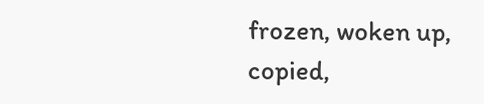frozen, woken up, copied,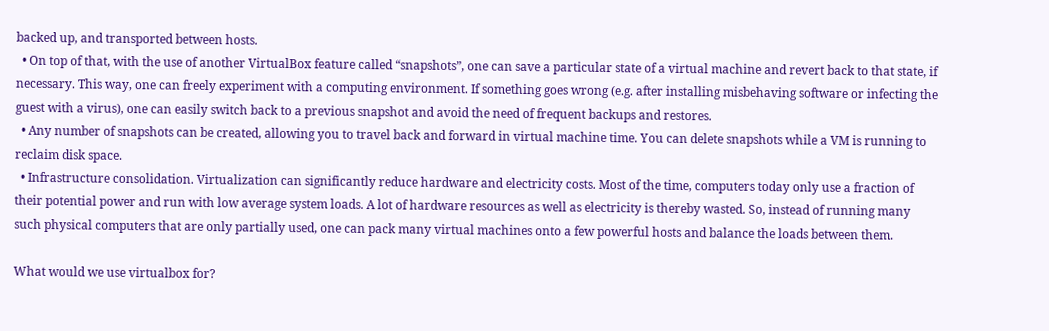backed up, and transported between hosts.
  • On top of that, with the use of another VirtualBox feature called “snapshots”, one can save a particular state of a virtual machine and revert back to that state, if necessary. This way, one can freely experiment with a computing environment. If something goes wrong (e.g. after installing misbehaving software or infecting the guest with a virus), one can easily switch back to a previous snapshot and avoid the need of frequent backups and restores.
  • Any number of snapshots can be created, allowing you to travel back and forward in virtual machine time. You can delete snapshots while a VM is running to reclaim disk space.
  • Infrastructure consolidation. Virtualization can significantly reduce hardware and electricity costs. Most of the time, computers today only use a fraction of their potential power and run with low average system loads. A lot of hardware resources as well as electricity is thereby wasted. So, instead of running many such physical computers that are only partially used, one can pack many virtual machines onto a few powerful hosts and balance the loads between them.

What would we use virtualbox for?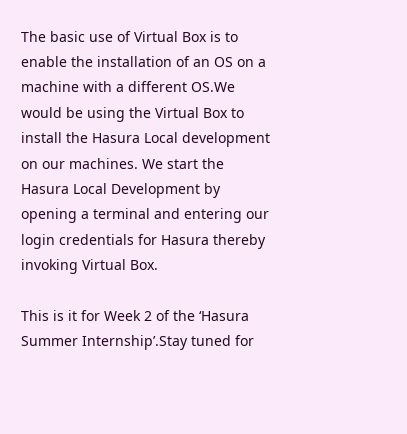The basic use of Virtual Box is to enable the installation of an OS on a machine with a different OS.We would be using the Virtual Box to install the Hasura Local development on our machines. We start the Hasura Local Development by opening a terminal and entering our login credentials for Hasura thereby invoking Virtual Box.

This is it for Week 2 of the ‘Hasura Summer Internship’.Stay tuned for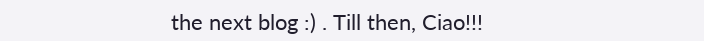the next blog :) . Till then, Ciao!!!